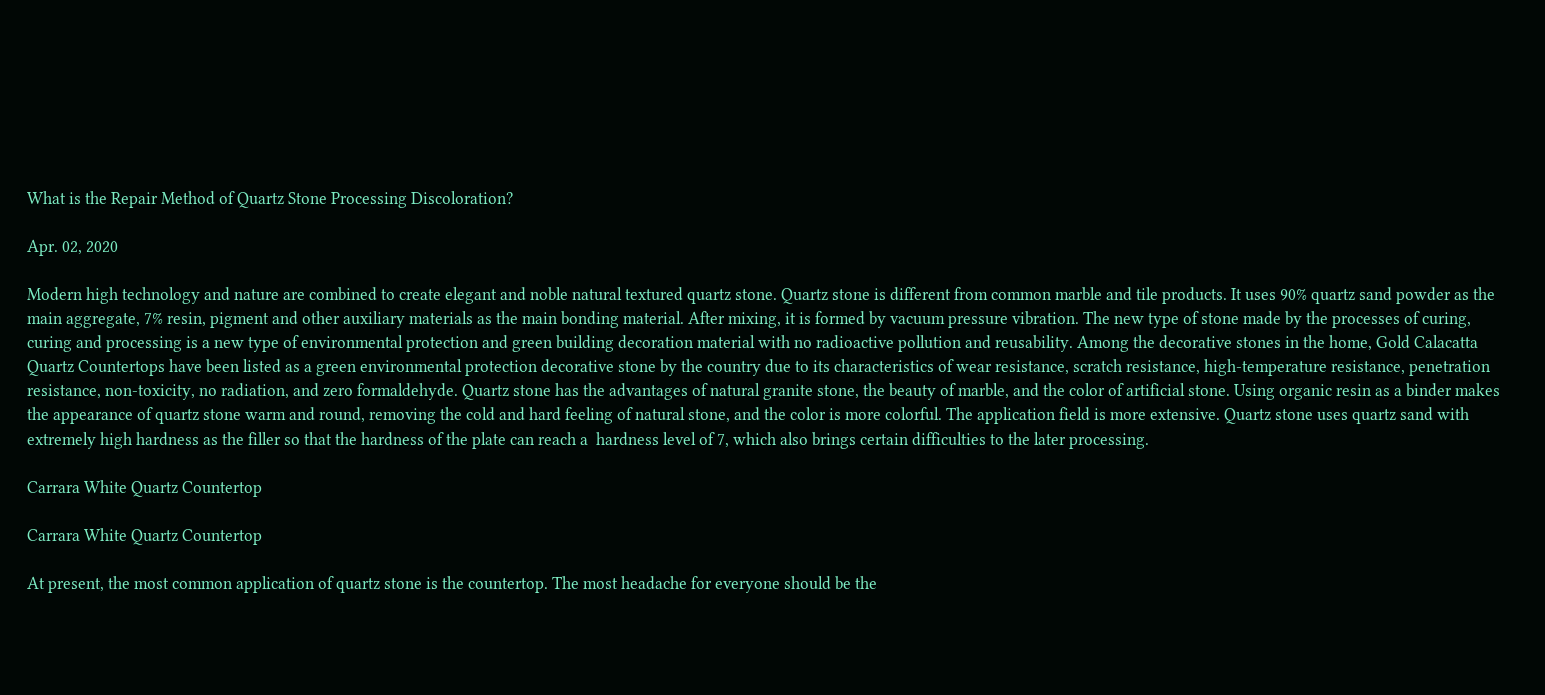What is the Repair Method of Quartz Stone Processing Discoloration?

Apr. 02, 2020

Modern high technology and nature are combined to create elegant and noble natural textured quartz stone. Quartz stone is different from common marble and tile products. It uses 90% quartz sand powder as the main aggregate, 7% resin, pigment and other auxiliary materials as the main bonding material. After mixing, it is formed by vacuum pressure vibration. The new type of stone made by the processes of curing, curing and processing is a new type of environmental protection and green building decoration material with no radioactive pollution and reusability. Among the decorative stones in the home, Gold Calacatta Quartz Countertops have been listed as a green environmental protection decorative stone by the country due to its characteristics of wear resistance, scratch resistance, high-temperature resistance, penetration resistance, non-toxicity, no radiation, and zero formaldehyde. Quartz stone has the advantages of natural granite stone, the beauty of marble, and the color of artificial stone. Using organic resin as a binder makes the appearance of quartz stone warm and round, removing the cold and hard feeling of natural stone, and the color is more colorful. The application field is more extensive. Quartz stone uses quartz sand with extremely high hardness as the filler so that the hardness of the plate can reach a  hardness level of 7, which also brings certain difficulties to the later processing.

Carrara White Quartz Countertop

Carrara White Quartz Countertop

At present, the most common application of quartz stone is the countertop. The most headache for everyone should be the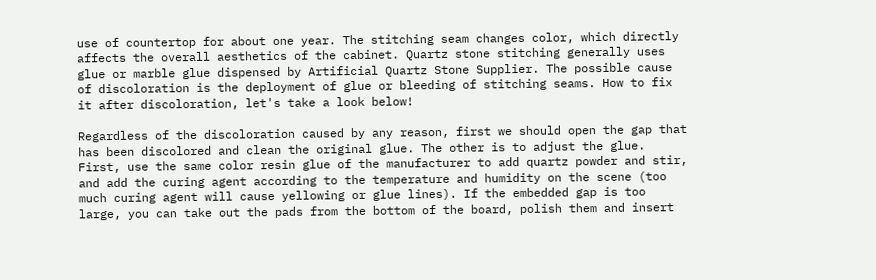use of countertop for about one year. The stitching seam changes color, which directly affects the overall aesthetics of the cabinet. Quartz stone stitching generally uses glue or marble glue dispensed by Artificial Quartz Stone Supplier. The possible cause of discoloration is the deployment of glue or bleeding of stitching seams. How to fix it after discoloration, let's take a look below!

Regardless of the discoloration caused by any reason, first we should open the gap that has been discolored and clean the original glue. The other is to adjust the glue. First, use the same color resin glue of the manufacturer to add quartz powder and stir, and add the curing agent according to the temperature and humidity on the scene (too much curing agent will cause yellowing or glue lines). If the embedded gap is too large, you can take out the pads from the bottom of the board, polish them and insert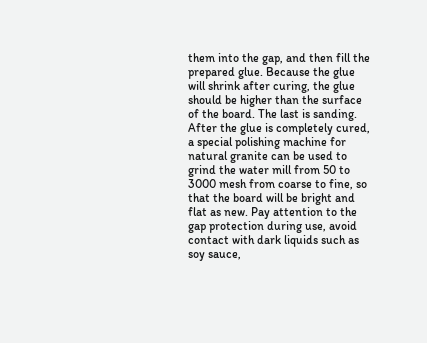them into the gap, and then fill the prepared glue. Because the glue will shrink after curing, the glue should be higher than the surface of the board. The last is sanding. After the glue is completely cured, a special polishing machine for natural granite can be used to grind the water mill from 50 to 3000 mesh from coarse to fine, so that the board will be bright and flat as new. Pay attention to the gap protection during use, avoid contact with dark liquids such as soy sauce,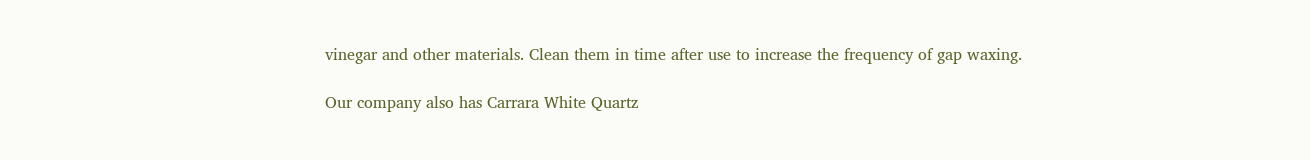vinegar and other materials. Clean them in time after use to increase the frequency of gap waxing.

Our company also has Carrara White Quartz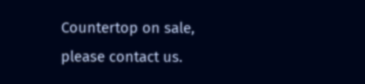Countertop on sale, please contact us.